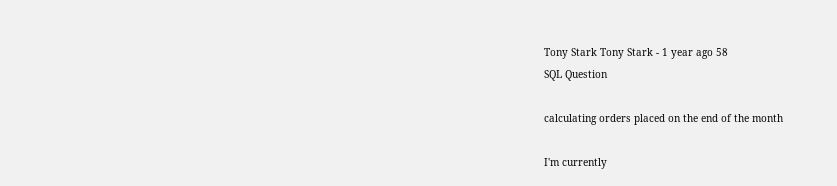Tony Stark Tony Stark - 1 year ago 58
SQL Question

calculating orders placed on the end of the month

I'm currently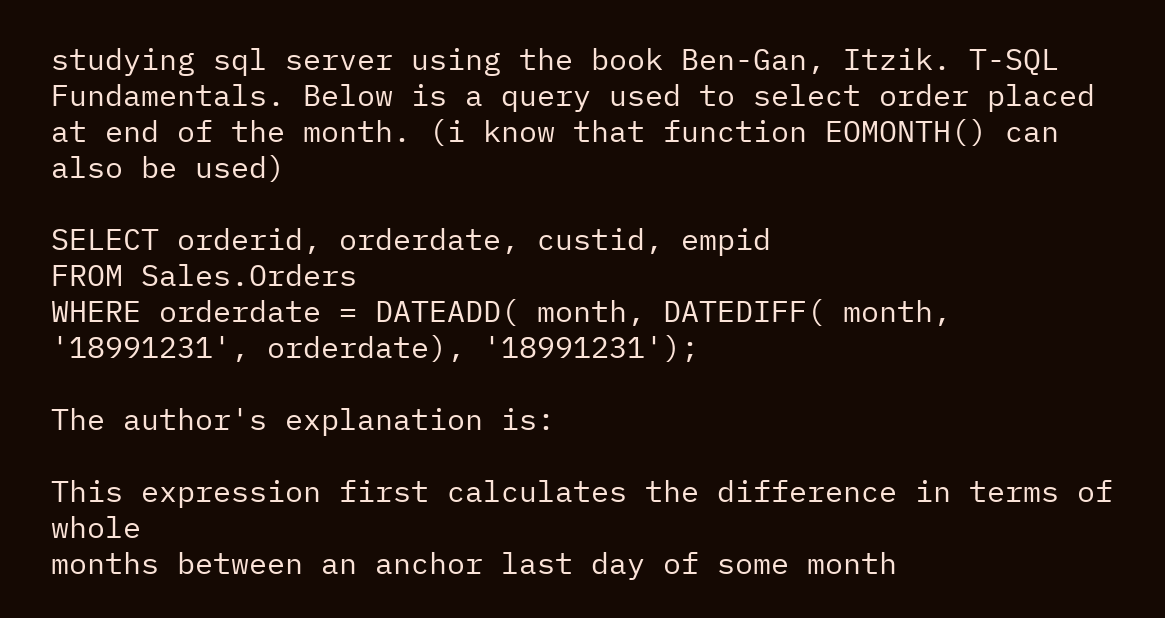studying sql server using the book Ben-Gan, Itzik. T-SQL Fundamentals. Below is a query used to select order placed at end of the month. (i know that function EOMONTH() can also be used)

SELECT orderid, orderdate, custid, empid
FROM Sales.Orders
WHERE orderdate = DATEADD( month, DATEDIFF( month, '18991231', orderdate), '18991231');

The author's explanation is:

This expression first calculates the difference in terms of whole
months between an anchor last day of some month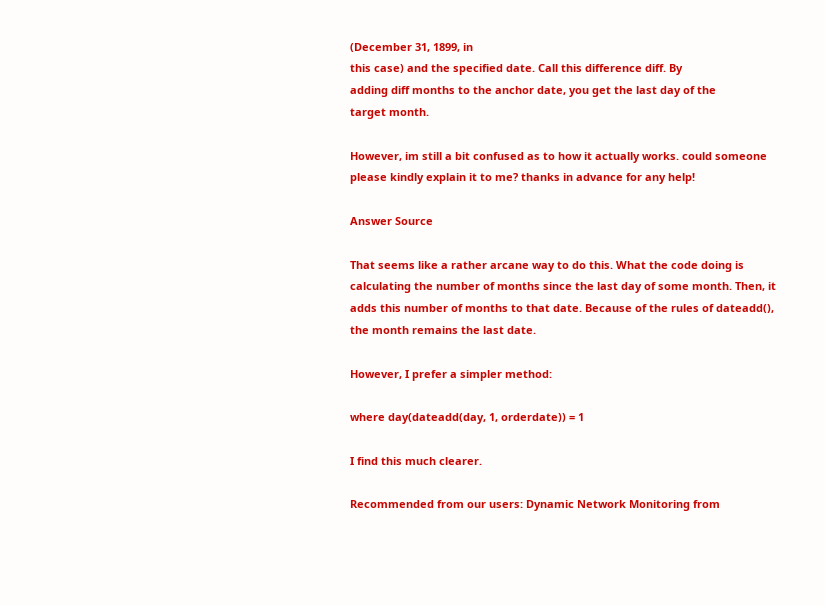(December 31, 1899, in
this case) and the specified date. Call this difference diff. By
adding diff months to the anchor date, you get the last day of the
target month.

However, im still a bit confused as to how it actually works. could someone please kindly explain it to me? thanks in advance for any help!

Answer Source

That seems like a rather arcane way to do this. What the code doing is calculating the number of months since the last day of some month. Then, it adds this number of months to that date. Because of the rules of dateadd(), the month remains the last date.

However, I prefer a simpler method:

where day(dateadd(day, 1, orderdate)) = 1

I find this much clearer.

Recommended from our users: Dynamic Network Monitoring from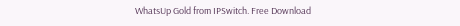WhatsUp Gold from IPSwitch. Free Download